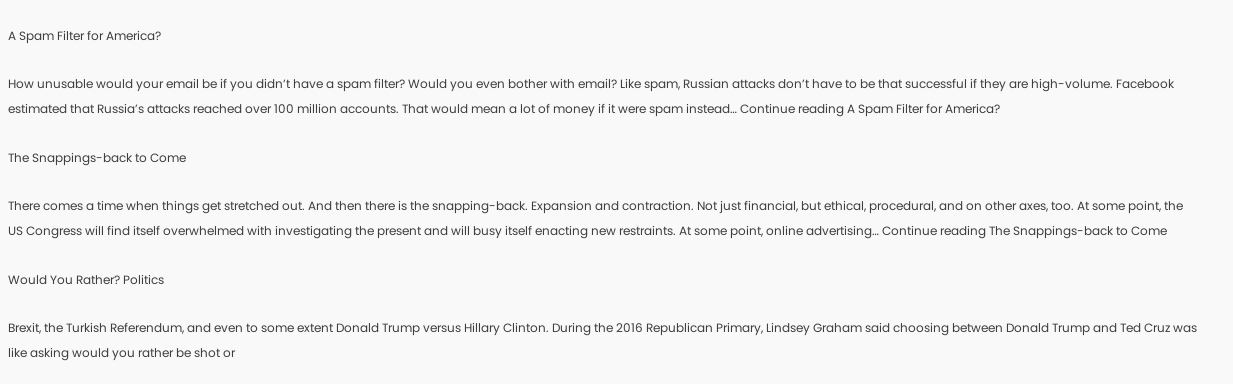A Spam Filter for America?

How unusable would your email be if you didn’t have a spam filter? Would you even bother with email? Like spam, Russian attacks don’t have to be that successful if they are high-volume. Facebook estimated that Russia’s attacks reached over 100 million accounts. That would mean a lot of money if it were spam instead… Continue reading A Spam Filter for America?

The Snappings-back to Come

There comes a time when things get stretched out. And then there is the snapping-back. Expansion and contraction. Not just financial, but ethical, procedural, and on other axes, too. At some point, the US Congress will find itself overwhelmed with investigating the present and will busy itself enacting new restraints. At some point, online advertising… Continue reading The Snappings-back to Come

Would You Rather? Politics

Brexit, the Turkish Referendum, and even to some extent Donald Trump versus Hillary Clinton. During the 2016 Republican Primary, Lindsey Graham said choosing between Donald Trump and Ted Cruz was like asking would you rather be shot or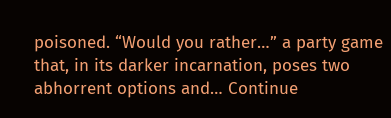poisoned. “Would you rather…” a party game that, in its darker incarnation, poses two abhorrent options and… Continue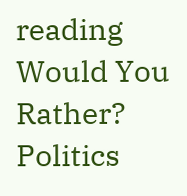reading Would You Rather? Politics